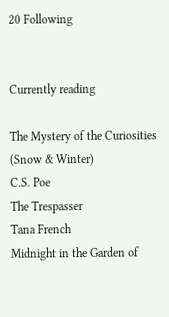20 Following


Currently reading

The Mystery of the Curiosities (Snow & Winter)
C.S. Poe
The Trespasser
Tana French
Midnight in the Garden of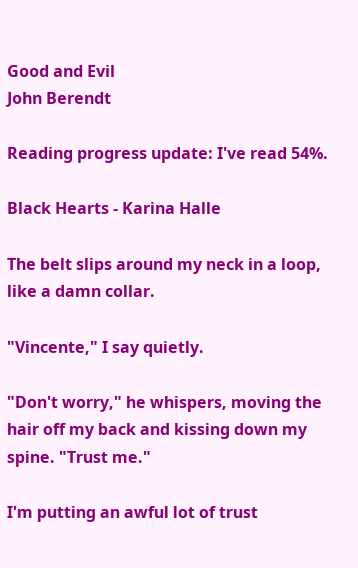Good and Evil
John Berendt

Reading progress update: I've read 54%.

Black Hearts - Karina Halle

The belt slips around my neck in a loop, like a damn collar.

"Vincente," I say quietly.

"Don't worry," he whispers, moving the hair off my back and kissing down my spine. "Trust me."

I'm putting an awful lot of trust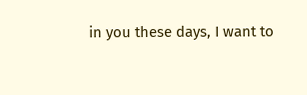in you these days, I want to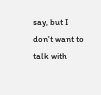say, but I don't want to talk with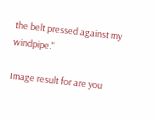the belt pressed against my windpipe."

Image result for are you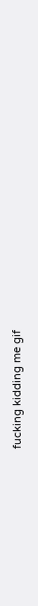fucking kidding me gif